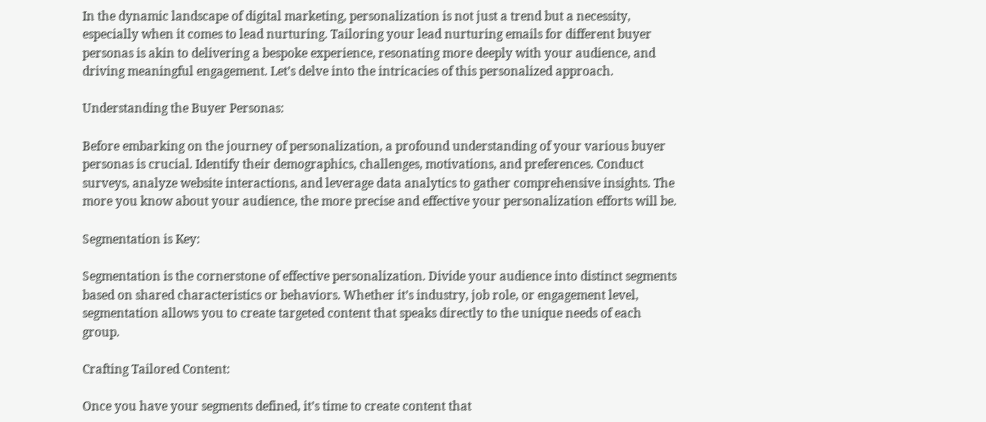In the dynamic landscape of digital marketing, personalization is not just a trend but a necessity, especially when it comes to lead nurturing. Tailoring your lead nurturing emails for different buyer personas is akin to delivering a bespoke experience, resonating more deeply with your audience, and driving meaningful engagement. Let’s delve into the intricacies of this personalized approach.

Understanding the Buyer Personas:

Before embarking on the journey of personalization, a profound understanding of your various buyer personas is crucial. Identify their demographics, challenges, motivations, and preferences. Conduct surveys, analyze website interactions, and leverage data analytics to gather comprehensive insights. The more you know about your audience, the more precise and effective your personalization efforts will be.

Segmentation is Key:

Segmentation is the cornerstone of effective personalization. Divide your audience into distinct segments based on shared characteristics or behaviors. Whether it’s industry, job role, or engagement level, segmentation allows you to create targeted content that speaks directly to the unique needs of each group.

Crafting Tailored Content:

Once you have your segments defined, it’s time to create content that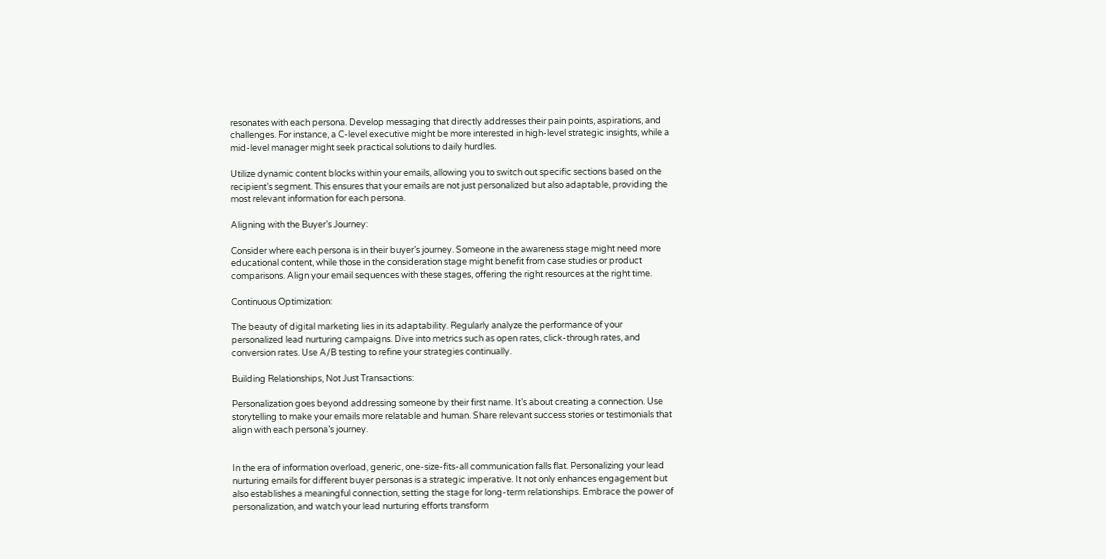resonates with each persona. Develop messaging that directly addresses their pain points, aspirations, and challenges. For instance, a C-level executive might be more interested in high-level strategic insights, while a mid-level manager might seek practical solutions to daily hurdles.

Utilize dynamic content blocks within your emails, allowing you to switch out specific sections based on the recipient’s segment. This ensures that your emails are not just personalized but also adaptable, providing the most relevant information for each persona.

Aligning with the Buyer’s Journey:

Consider where each persona is in their buyer’s journey. Someone in the awareness stage might need more educational content, while those in the consideration stage might benefit from case studies or product comparisons. Align your email sequences with these stages, offering the right resources at the right time.

Continuous Optimization:

The beauty of digital marketing lies in its adaptability. Regularly analyze the performance of your personalized lead nurturing campaigns. Dive into metrics such as open rates, click-through rates, and conversion rates. Use A/B testing to refine your strategies continually.

Building Relationships, Not Just Transactions:

Personalization goes beyond addressing someone by their first name. It’s about creating a connection. Use storytelling to make your emails more relatable and human. Share relevant success stories or testimonials that align with each persona’s journey.


In the era of information overload, generic, one-size-fits-all communication falls flat. Personalizing your lead nurturing emails for different buyer personas is a strategic imperative. It not only enhances engagement but also establishes a meaningful connection, setting the stage for long-term relationships. Embrace the power of personalization, and watch your lead nurturing efforts transform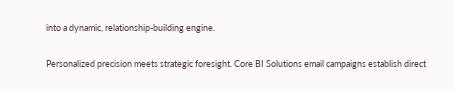into a dynamic, relationship-building engine.

Personalized precision meets strategic foresight. Core BI Solutions email campaigns establish direct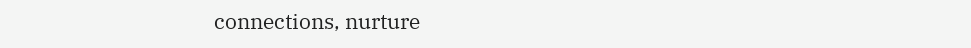connections, nurture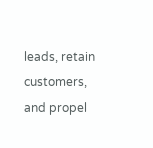leads, retain customers, and propel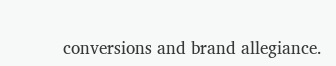conversions and brand allegiance.